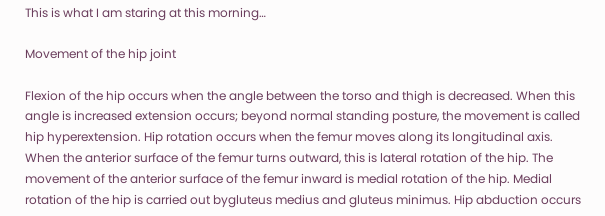This is what I am staring at this morning…

Movement of the hip joint

Flexion of the hip occurs when the angle between the torso and thigh is decreased. When this angle is increased extension occurs; beyond normal standing posture, the movement is called hip hyperextension. Hip rotation occurs when the femur moves along its longitudinal axis. When the anterior surface of the femur turns outward, this is lateral rotation of the hip. The movement of the anterior surface of the femur inward is medial rotation of the hip. Medial rotation of the hip is carried out bygluteus medius and gluteus minimus. Hip abduction occurs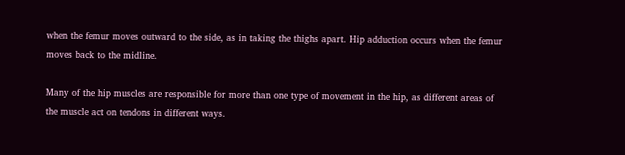when the femur moves outward to the side, as in taking the thighs apart. Hip adduction occurs when the femur moves back to the midline.

Many of the hip muscles are responsible for more than one type of movement in the hip, as different areas of the muscle act on tendons in different ways.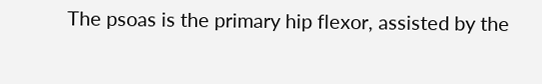The psoas is the primary hip flexor, assisted by the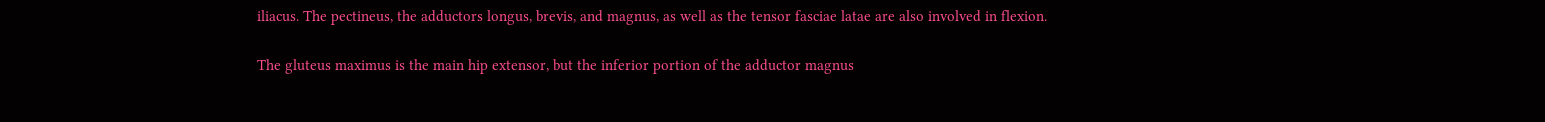iliacus. The pectineus, the adductors longus, brevis, and magnus, as well as the tensor fasciae latae are also involved in flexion.

The gluteus maximus is the main hip extensor, but the inferior portion of the adductor magnus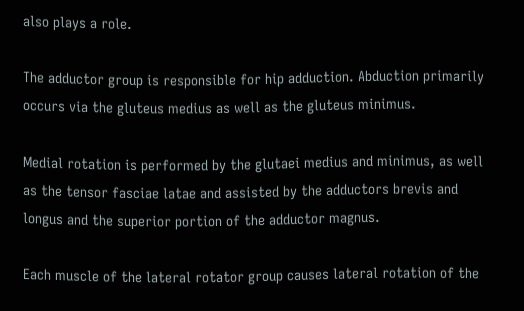also plays a role.

The adductor group is responsible for hip adduction. Abduction primarily occurs via the gluteus medius as well as the gluteus minimus.

Medial rotation is performed by the glutaei medius and minimus, as well as the tensor fasciae latae and assisted by the adductors brevis and longus and the superior portion of the adductor magnus.

Each muscle of the lateral rotator group causes lateral rotation of the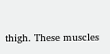thigh. These muscles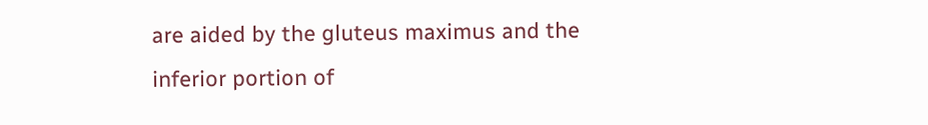are aided by the gluteus maximus and the inferior portion of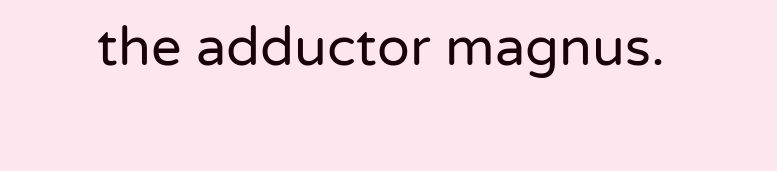the adductor magnus.